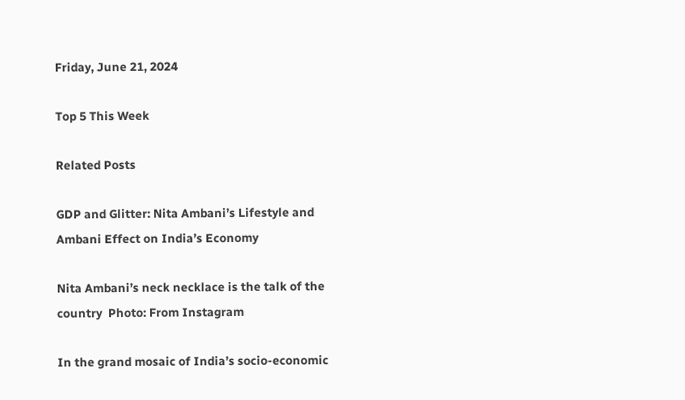Friday, June 21, 2024

Top 5 This Week

Related Posts

GDP and Glitter: Nita Ambani’s Lifestyle and Ambani Effect on India’s Economy

Nita Ambani’s neck necklace is the talk of the country  Photo: From Instagram

In the grand mosaic of India’s socio-economic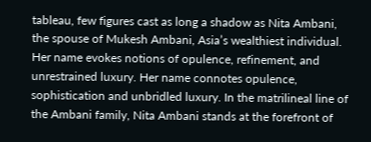tableau, few figures cast as long a shadow as Nita Ambani, the spouse of Mukesh Ambani, Asia’s wealthiest individual. Her name evokes notions of opulence, refinement, and unrestrained luxury. Her name connotes opulence, sophistication and unbridled luxury. In the matrilineal line of the Ambani family, Nita Ambani stands at the forefront of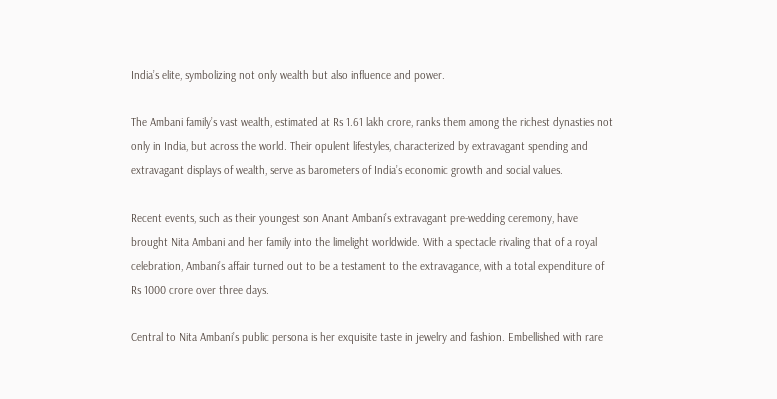India’s elite, symbolizing not only wealth but also influence and power.

The Ambani family’s vast wealth, estimated at Rs 1.61 lakh crore, ranks them among the richest dynasties not only in India, but across the world. Their opulent lifestyles, characterized by extravagant spending and extravagant displays of wealth, serve as barometers of India’s economic growth and social values.

Recent events, such as their youngest son Anant Ambani’s extravagant pre-wedding ceremony, have brought Nita Ambani and her family into the limelight worldwide. With a spectacle rivaling that of a royal celebration, Ambani’s affair turned out to be a testament to the extravagance, with a total expenditure of Rs 1000 crore over three days.

Central to Nita Ambani’s public persona is her exquisite taste in jewelry and fashion. Embellished with rare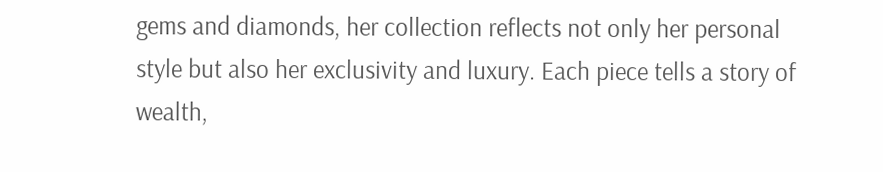gems and diamonds, her collection reflects not only her personal style but also her exclusivity and luxury. Each piece tells a story of wealth,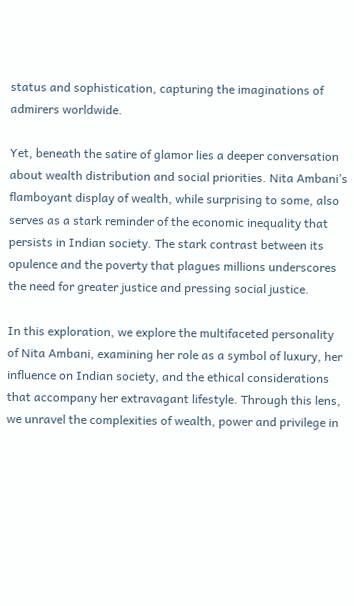status and sophistication, capturing the imaginations of admirers worldwide.

Yet, beneath the satire of glamor lies a deeper conversation about wealth distribution and social priorities. Nita Ambani’s flamboyant display of wealth, while surprising to some, also serves as a stark reminder of the economic inequality that persists in Indian society. The stark contrast between its opulence and the poverty that plagues millions underscores the need for greater justice and pressing social justice.

In this exploration, we explore the multifaceted personality of Nita Ambani, examining her role as a symbol of luxury, her influence on Indian society, and the ethical considerations that accompany her extravagant lifestyle. Through this lens, we unravel the complexities of wealth, power and privilege in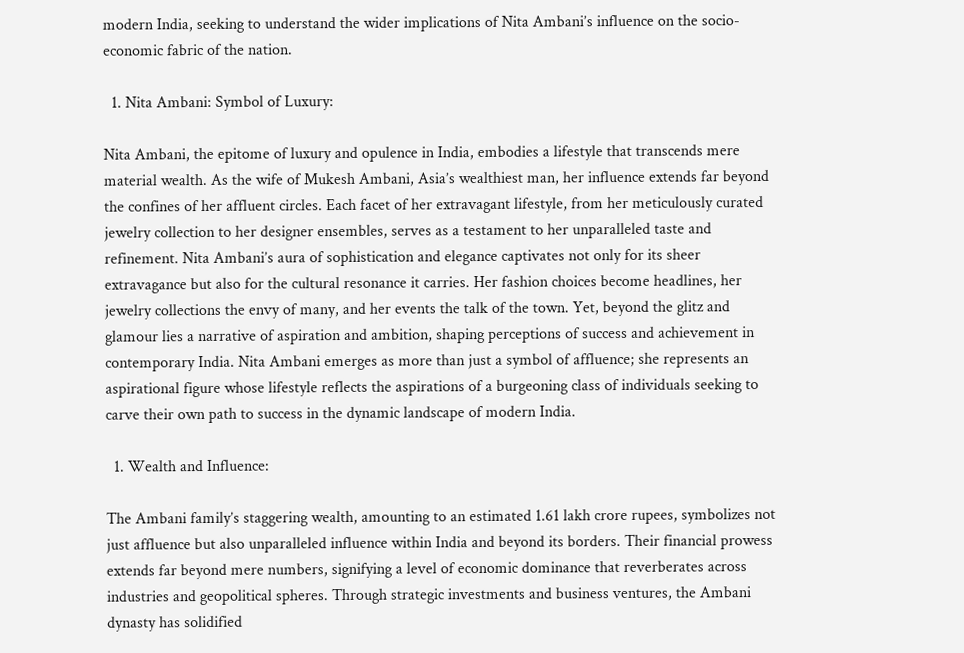modern India, seeking to understand the wider implications of Nita Ambani’s influence on the socio-economic fabric of the nation.

  1. Nita Ambani: Symbol of Luxury:

Nita Ambani, the epitome of luxury and opulence in India, embodies a lifestyle that transcends mere material wealth. As the wife of Mukesh Ambani, Asia’s wealthiest man, her influence extends far beyond the confines of her affluent circles. Each facet of her extravagant lifestyle, from her meticulously curated jewelry collection to her designer ensembles, serves as a testament to her unparalleled taste and refinement. Nita Ambani’s aura of sophistication and elegance captivates not only for its sheer extravagance but also for the cultural resonance it carries. Her fashion choices become headlines, her jewelry collections the envy of many, and her events the talk of the town. Yet, beyond the glitz and glamour lies a narrative of aspiration and ambition, shaping perceptions of success and achievement in contemporary India. Nita Ambani emerges as more than just a symbol of affluence; she represents an aspirational figure whose lifestyle reflects the aspirations of a burgeoning class of individuals seeking to carve their own path to success in the dynamic landscape of modern India.

  1. Wealth and Influence:

The Ambani family’s staggering wealth, amounting to an estimated 1.61 lakh crore rupees, symbolizes not just affluence but also unparalleled influence within India and beyond its borders. Their financial prowess extends far beyond mere numbers, signifying a level of economic dominance that reverberates across industries and geopolitical spheres. Through strategic investments and business ventures, the Ambani dynasty has solidified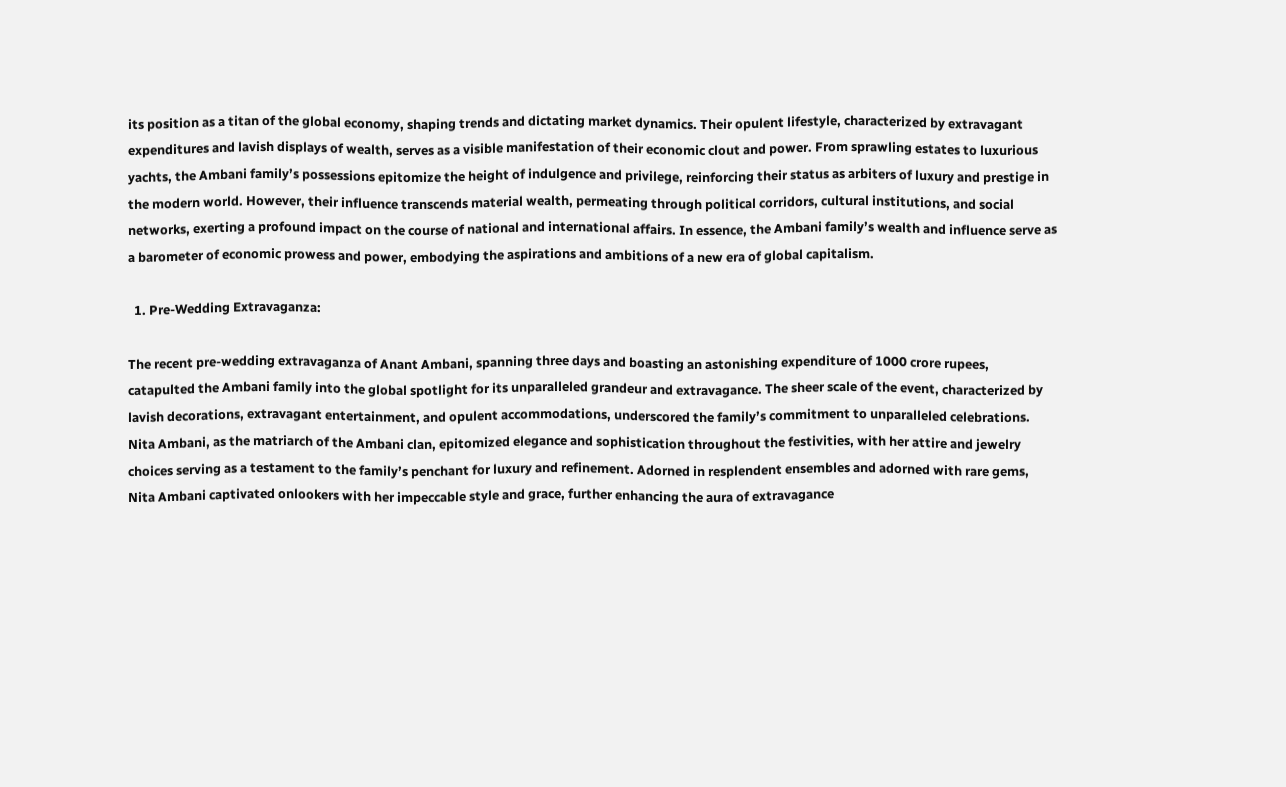its position as a titan of the global economy, shaping trends and dictating market dynamics. Their opulent lifestyle, characterized by extravagant expenditures and lavish displays of wealth, serves as a visible manifestation of their economic clout and power. From sprawling estates to luxurious yachts, the Ambani family’s possessions epitomize the height of indulgence and privilege, reinforcing their status as arbiters of luxury and prestige in the modern world. However, their influence transcends material wealth, permeating through political corridors, cultural institutions, and social networks, exerting a profound impact on the course of national and international affairs. In essence, the Ambani family’s wealth and influence serve as a barometer of economic prowess and power, embodying the aspirations and ambitions of a new era of global capitalism.

  1. Pre-Wedding Extravaganza:

The recent pre-wedding extravaganza of Anant Ambani, spanning three days and boasting an astonishing expenditure of 1000 crore rupees, catapulted the Ambani family into the global spotlight for its unparalleled grandeur and extravagance. The sheer scale of the event, characterized by lavish decorations, extravagant entertainment, and opulent accommodations, underscored the family’s commitment to unparalleled celebrations. Nita Ambani, as the matriarch of the Ambani clan, epitomized elegance and sophistication throughout the festivities, with her attire and jewelry choices serving as a testament to the family’s penchant for luxury and refinement. Adorned in resplendent ensembles and adorned with rare gems, Nita Ambani captivated onlookers with her impeccable style and grace, further enhancing the aura of extravagance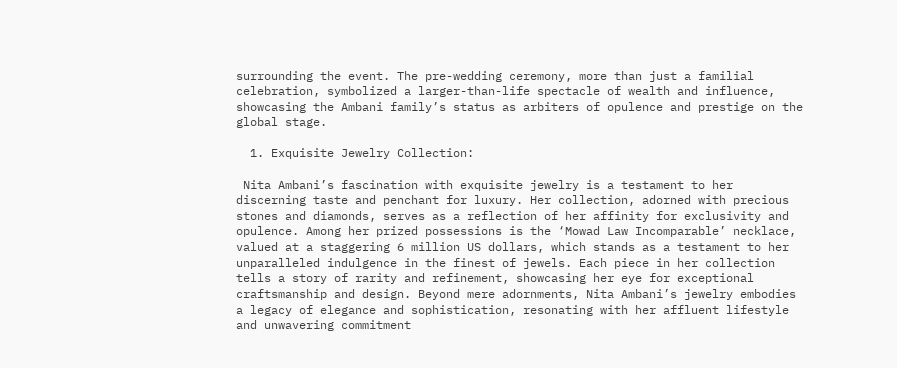surrounding the event. The pre-wedding ceremony, more than just a familial celebration, symbolized a larger-than-life spectacle of wealth and influence, showcasing the Ambani family’s status as arbiters of opulence and prestige on the global stage.

  1. Exquisite Jewelry Collection:

 Nita Ambani’s fascination with exquisite jewelry is a testament to her discerning taste and penchant for luxury. Her collection, adorned with precious stones and diamonds, serves as a reflection of her affinity for exclusivity and opulence. Among her prized possessions is the ‘Mowad Law Incomparable’ necklace, valued at a staggering 6 million US dollars, which stands as a testament to her unparalleled indulgence in the finest of jewels. Each piece in her collection tells a story of rarity and refinement, showcasing her eye for exceptional craftsmanship and design. Beyond mere adornments, Nita Ambani’s jewelry embodies a legacy of elegance and sophistication, resonating with her affluent lifestyle and unwavering commitment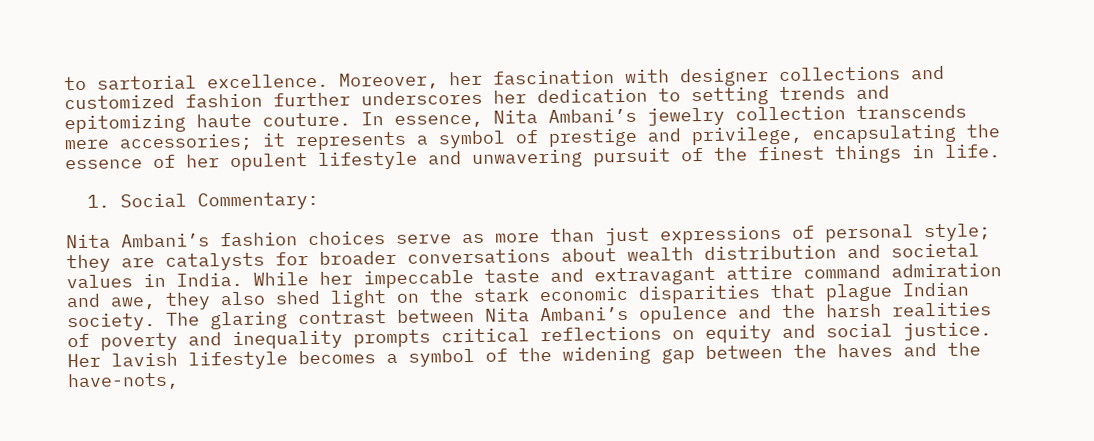to sartorial excellence. Moreover, her fascination with designer collections and customized fashion further underscores her dedication to setting trends and epitomizing haute couture. In essence, Nita Ambani’s jewelry collection transcends mere accessories; it represents a symbol of prestige and privilege, encapsulating the essence of her opulent lifestyle and unwavering pursuit of the finest things in life.

  1. Social Commentary:

Nita Ambani’s fashion choices serve as more than just expressions of personal style; they are catalysts for broader conversations about wealth distribution and societal values in India. While her impeccable taste and extravagant attire command admiration and awe, they also shed light on the stark economic disparities that plague Indian society. The glaring contrast between Nita Ambani’s opulence and the harsh realities of poverty and inequality prompts critical reflections on equity and social justice. Her lavish lifestyle becomes a symbol of the widening gap between the haves and the have-nots,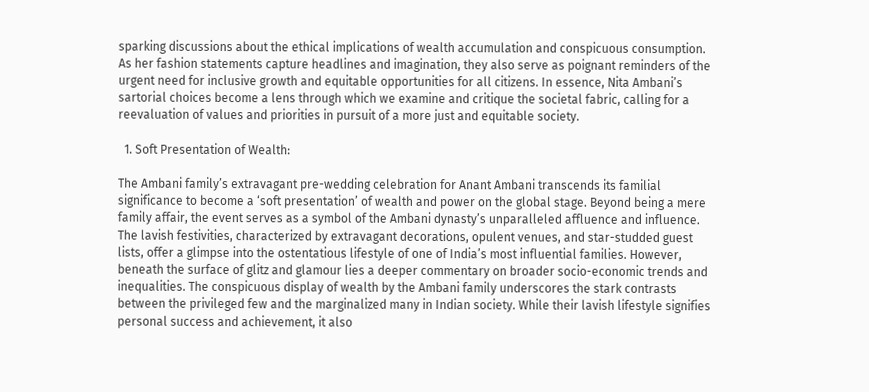sparking discussions about the ethical implications of wealth accumulation and conspicuous consumption. As her fashion statements capture headlines and imagination, they also serve as poignant reminders of the urgent need for inclusive growth and equitable opportunities for all citizens. In essence, Nita Ambani’s sartorial choices become a lens through which we examine and critique the societal fabric, calling for a reevaluation of values and priorities in pursuit of a more just and equitable society.

  1. Soft Presentation of Wealth:

The Ambani family’s extravagant pre-wedding celebration for Anant Ambani transcends its familial significance to become a ‘soft presentation’ of wealth and power on the global stage. Beyond being a mere family affair, the event serves as a symbol of the Ambani dynasty’s unparalleled affluence and influence. The lavish festivities, characterized by extravagant decorations, opulent venues, and star-studded guest lists, offer a glimpse into the ostentatious lifestyle of one of India’s most influential families. However, beneath the surface of glitz and glamour lies a deeper commentary on broader socio-economic trends and inequalities. The conspicuous display of wealth by the Ambani family underscores the stark contrasts between the privileged few and the marginalized many in Indian society. While their lavish lifestyle signifies personal success and achievement, it also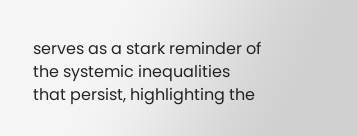serves as a stark reminder of the systemic inequalities that persist, highlighting the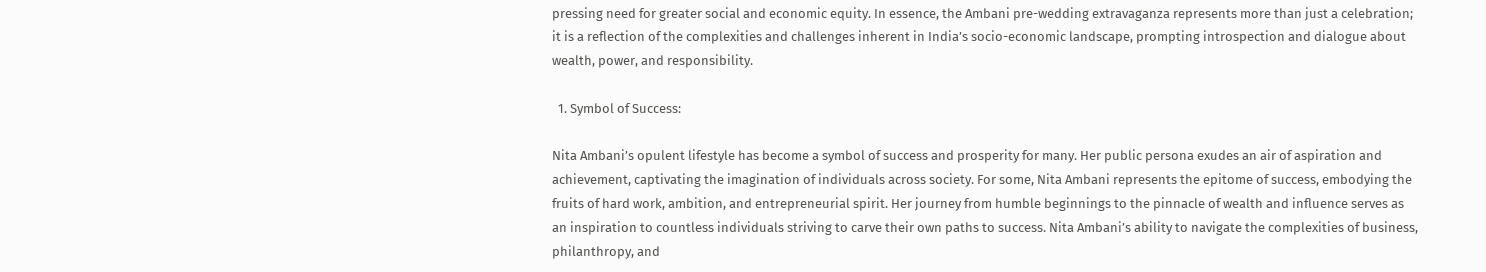pressing need for greater social and economic equity. In essence, the Ambani pre-wedding extravaganza represents more than just a celebration; it is a reflection of the complexities and challenges inherent in India’s socio-economic landscape, prompting introspection and dialogue about wealth, power, and responsibility.

  1. Symbol of Success:

Nita Ambani’s opulent lifestyle has become a symbol of success and prosperity for many. Her public persona exudes an air of aspiration and achievement, captivating the imagination of individuals across society. For some, Nita Ambani represents the epitome of success, embodying the fruits of hard work, ambition, and entrepreneurial spirit. Her journey from humble beginnings to the pinnacle of wealth and influence serves as an inspiration to countless individuals striving to carve their own paths to success. Nita Ambani’s ability to navigate the complexities of business, philanthropy, and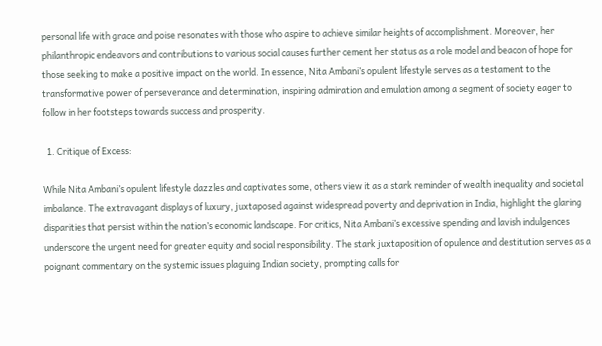personal life with grace and poise resonates with those who aspire to achieve similar heights of accomplishment. Moreover, her philanthropic endeavors and contributions to various social causes further cement her status as a role model and beacon of hope for those seeking to make a positive impact on the world. In essence, Nita Ambani’s opulent lifestyle serves as a testament to the transformative power of perseverance and determination, inspiring admiration and emulation among a segment of society eager to follow in her footsteps towards success and prosperity.

  1. Critique of Excess:

While Nita Ambani’s opulent lifestyle dazzles and captivates some, others view it as a stark reminder of wealth inequality and societal imbalance. The extravagant displays of luxury, juxtaposed against widespread poverty and deprivation in India, highlight the glaring disparities that persist within the nation’s economic landscape. For critics, Nita Ambani’s excessive spending and lavish indulgences underscore the urgent need for greater equity and social responsibility. The stark juxtaposition of opulence and destitution serves as a poignant commentary on the systemic issues plaguing Indian society, prompting calls for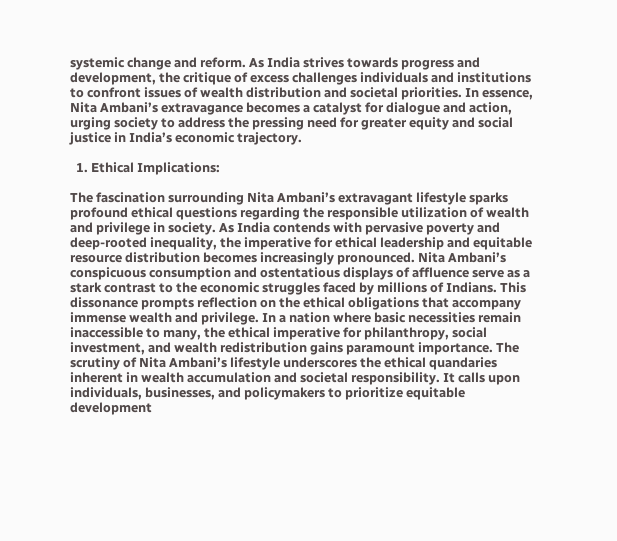systemic change and reform. As India strives towards progress and development, the critique of excess challenges individuals and institutions to confront issues of wealth distribution and societal priorities. In essence, Nita Ambani’s extravagance becomes a catalyst for dialogue and action, urging society to address the pressing need for greater equity and social justice in India’s economic trajectory.

  1. Ethical Implications:

The fascination surrounding Nita Ambani’s extravagant lifestyle sparks profound ethical questions regarding the responsible utilization of wealth and privilege in society. As India contends with pervasive poverty and deep-rooted inequality, the imperative for ethical leadership and equitable resource distribution becomes increasingly pronounced. Nita Ambani’s conspicuous consumption and ostentatious displays of affluence serve as a stark contrast to the economic struggles faced by millions of Indians. This dissonance prompts reflection on the ethical obligations that accompany immense wealth and privilege. In a nation where basic necessities remain inaccessible to many, the ethical imperative for philanthropy, social investment, and wealth redistribution gains paramount importance. The scrutiny of Nita Ambani’s lifestyle underscores the ethical quandaries inherent in wealth accumulation and societal responsibility. It calls upon individuals, businesses, and policymakers to prioritize equitable development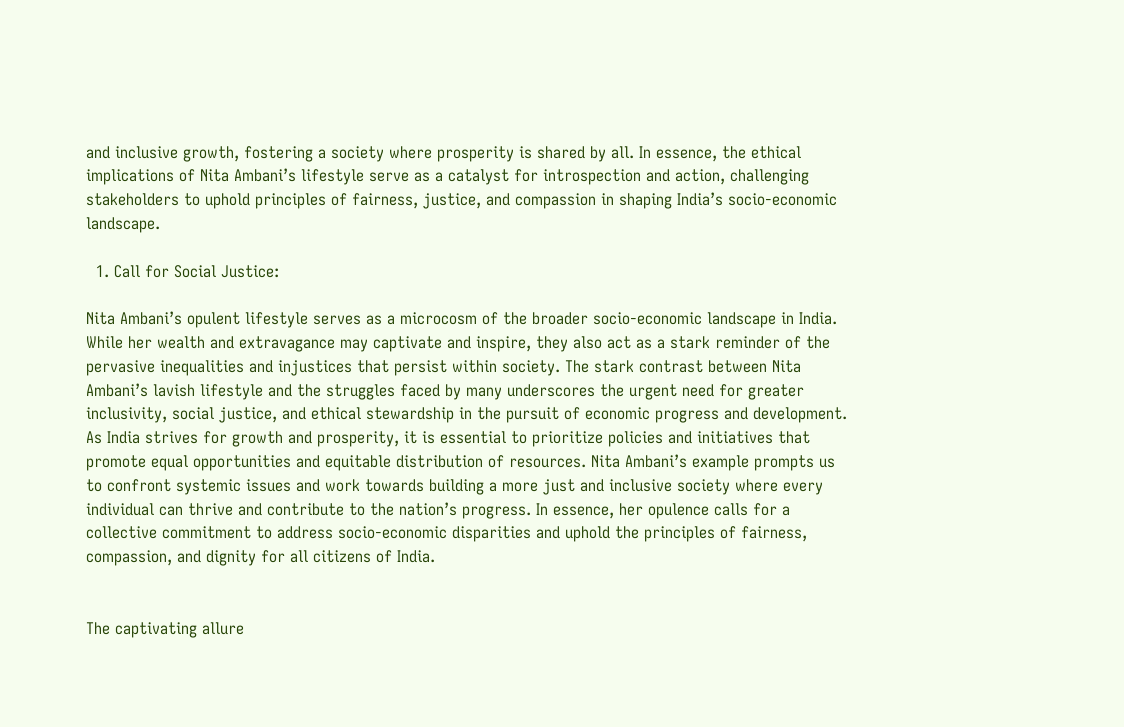and inclusive growth, fostering a society where prosperity is shared by all. In essence, the ethical implications of Nita Ambani’s lifestyle serve as a catalyst for introspection and action, challenging stakeholders to uphold principles of fairness, justice, and compassion in shaping India’s socio-economic landscape.

  1. Call for Social Justice:

Nita Ambani’s opulent lifestyle serves as a microcosm of the broader socio-economic landscape in India. While her wealth and extravagance may captivate and inspire, they also act as a stark reminder of the pervasive inequalities and injustices that persist within society. The stark contrast between Nita Ambani’s lavish lifestyle and the struggles faced by many underscores the urgent need for greater inclusivity, social justice, and ethical stewardship in the pursuit of economic progress and development. As India strives for growth and prosperity, it is essential to prioritize policies and initiatives that promote equal opportunities and equitable distribution of resources. Nita Ambani’s example prompts us to confront systemic issues and work towards building a more just and inclusive society where every individual can thrive and contribute to the nation’s progress. In essence, her opulence calls for a collective commitment to address socio-economic disparities and uphold the principles of fairness, compassion, and dignity for all citizens of India.


The captivating allure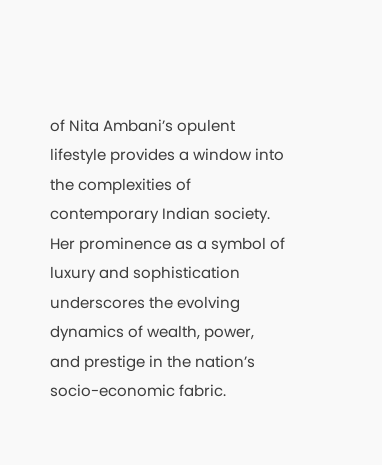of Nita Ambani’s opulent lifestyle provides a window into the complexities of contemporary Indian society. Her prominence as a symbol of luxury and sophistication underscores the evolving dynamics of wealth, power, and prestige in the nation’s socio-economic fabric.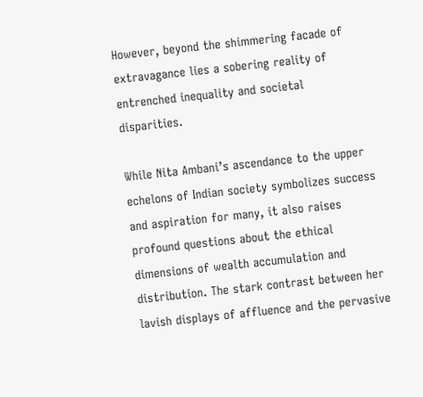However, beyond the shimmering facade of extravagance lies a sobering reality of entrenched inequality and societal disparities.

While Nita Ambani’s ascendance to the upper echelons of Indian society symbolizes success and aspiration for many, it also raises profound questions about the ethical dimensions of wealth accumulation and distribution. The stark contrast between her lavish displays of affluence and the pervasive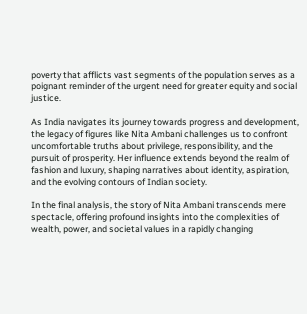poverty that afflicts vast segments of the population serves as a poignant reminder of the urgent need for greater equity and social justice.

As India navigates its journey towards progress and development, the legacy of figures like Nita Ambani challenges us to confront uncomfortable truths about privilege, responsibility, and the pursuit of prosperity. Her influence extends beyond the realm of fashion and luxury, shaping narratives about identity, aspiration, and the evolving contours of Indian society.

In the final analysis, the story of Nita Ambani transcends mere spectacle, offering profound insights into the complexities of wealth, power, and societal values in a rapidly changing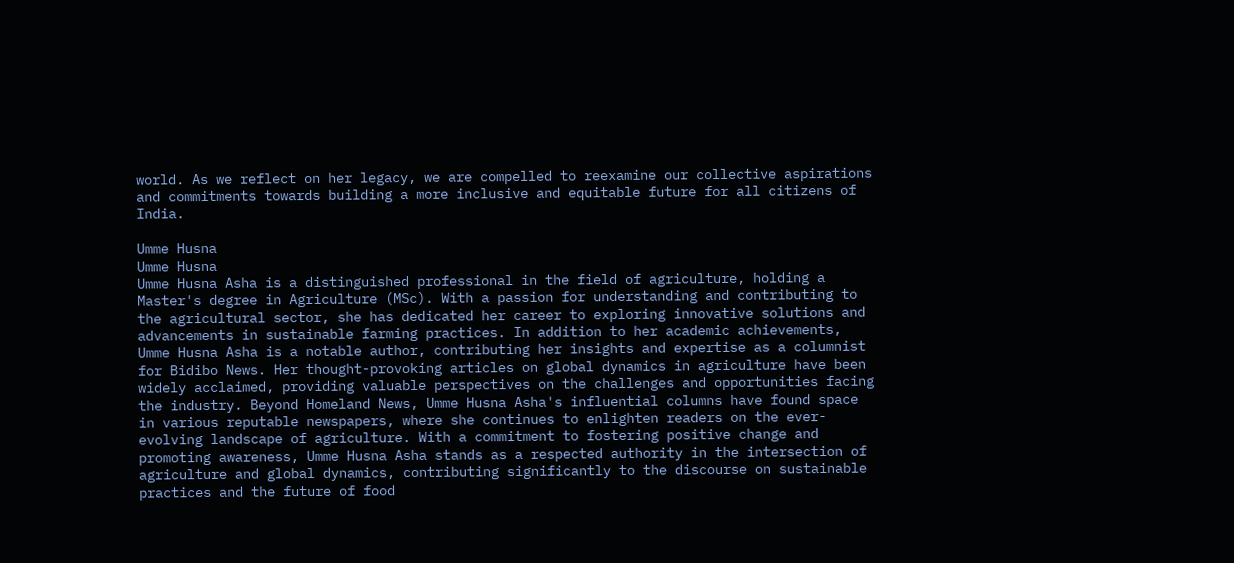world. As we reflect on her legacy, we are compelled to reexamine our collective aspirations and commitments towards building a more inclusive and equitable future for all citizens of India.

Umme Husna
Umme Husna
Umme Husna Asha is a distinguished professional in the field of agriculture, holding a Master's degree in Agriculture (MSc). With a passion for understanding and contributing to the agricultural sector, she has dedicated her career to exploring innovative solutions and advancements in sustainable farming practices. In addition to her academic achievements, Umme Husna Asha is a notable author, contributing her insights and expertise as a columnist for Bidibo News. Her thought-provoking articles on global dynamics in agriculture have been widely acclaimed, providing valuable perspectives on the challenges and opportunities facing the industry. Beyond Homeland News, Umme Husna Asha's influential columns have found space in various reputable newspapers, where she continues to enlighten readers on the ever-evolving landscape of agriculture. With a commitment to fostering positive change and promoting awareness, Umme Husna Asha stands as a respected authority in the intersection of agriculture and global dynamics, contributing significantly to the discourse on sustainable practices and the future of food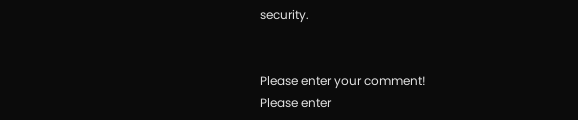security.


Please enter your comment!
Please enter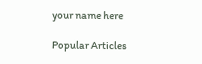your name here

Popular Articles